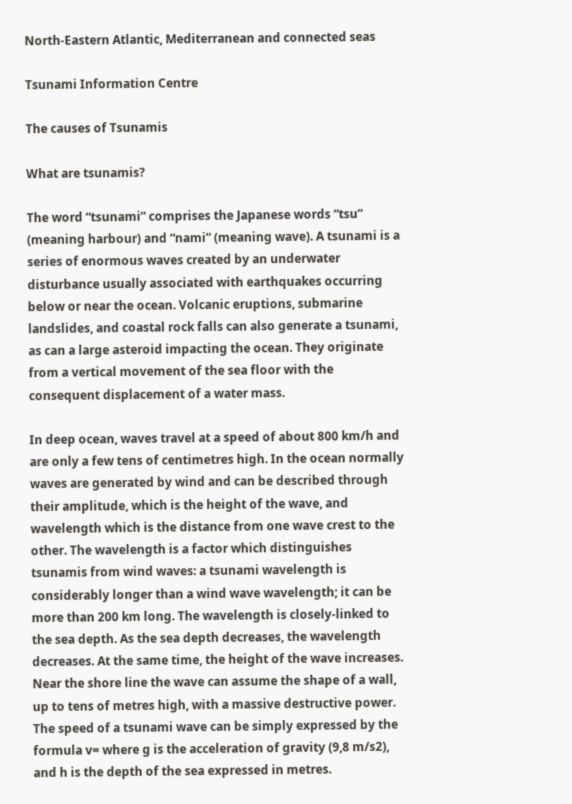North-Eastern Atlantic, Mediterranean and connected seas

Tsunami Information Centre

The causes of Tsunamis

What are tsunamis?

The word “tsunami” comprises the Japanese words “tsu” (meaning harbour) and “nami” (meaning wave). A tsunami is a series of enormous waves created by an underwater disturbance usually associated with earthquakes occurring below or near the ocean. Volcanic eruptions, submarine landslides, and coastal rock falls can also generate a tsunami, as can a large asteroid impacting the ocean. They originate from a vertical movement of the sea floor with the consequent displacement of a water mass.

In deep ocean, waves travel at a speed of about 800 km/h and are only a few tens of centimetres high. In the ocean normally waves are generated by wind and can be described through their amplitude, which is the height of the wave, and wavelength which is the distance from one wave crest to the other. The wavelength is a factor which distinguishes tsunamis from wind waves: a tsunami wavelength is considerably longer than a wind wave wavelength; it can be more than 200 km long. The wavelength is closely-linked to the sea depth. As the sea depth decreases, the wavelength decreases. At the same time, the height of the wave increases. Near the shore line the wave can assume the shape of a wall, up to tens of metres high, with a massive destructive power. The speed of a tsunami wave can be simply expressed by the formula v= where g is the acceleration of gravity (9,8 m/s2), and h is the depth of the sea expressed in metres.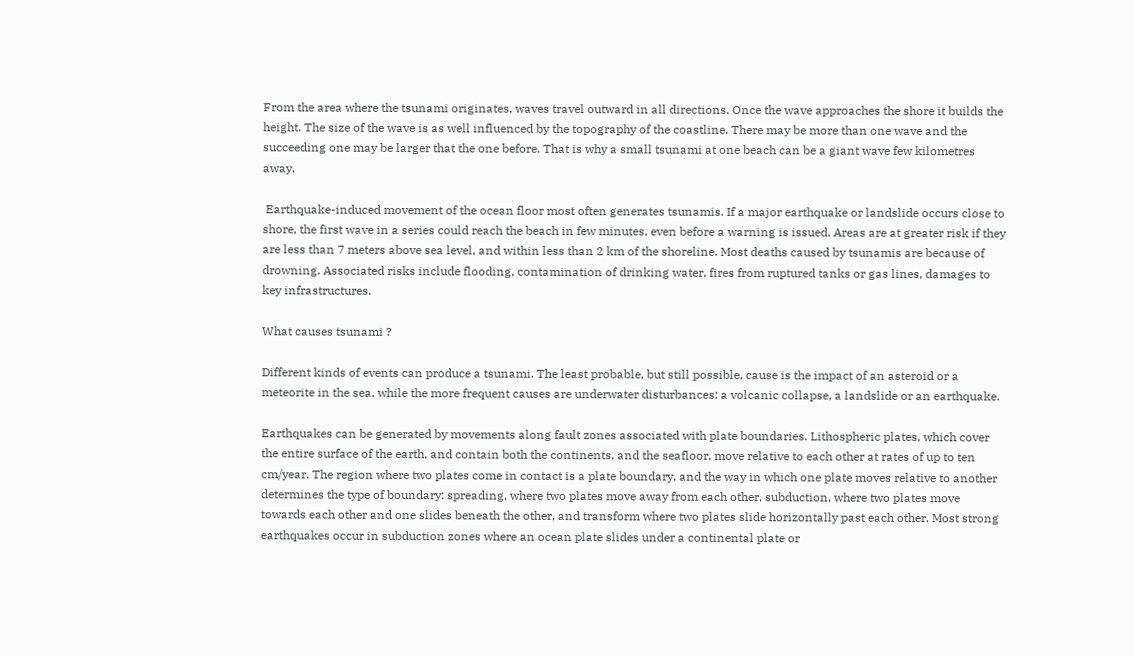From the area where the tsunami originates, waves travel outward in all directions. Once the wave approaches the shore it builds the height. The size of the wave is as well influenced by the topography of the coastline. There may be more than one wave and the succeeding one may be larger that the one before. That is why a small tsunami at one beach can be a giant wave few kilometres away.

 Earthquake-induced movement of the ocean floor most often generates tsunamis. If a major earthquake or landslide occurs close to shore, the first wave in a series could reach the beach in few minutes, even before a warning is issued. Areas are at greater risk if they are less than 7 meters above sea level, and within less than 2 km of the shoreline. Most deaths caused by tsunamis are because of drowning. Associated risks include flooding, contamination of drinking water, fires from ruptured tanks or gas lines, damages to key infrastructures.

What causes tsunami ?

Different kinds of events can produce a tsunami. The least probable, but still possible, cause is the impact of an asteroid or a meteorite in the sea, while the more frequent causes are underwater disturbances: a volcanic collapse, a landslide or an earthquake.

Earthquakes can be generated by movements along fault zones associated with plate boundaries. Lithospheric plates, which cover the entire surface of the earth, and contain both the continents, and the seafloor, move relative to each other at rates of up to ten cm/year. The region where two plates come in contact is a plate boundary, and the way in which one plate moves relative to another determines the type of boundary: spreading, where two plates move away from each other, subduction, where two plates move towards each other and one slides beneath the other, and transform where two plates slide horizontally past each other. Most strong earthquakes occur in subduction zones where an ocean plate slides under a continental plate or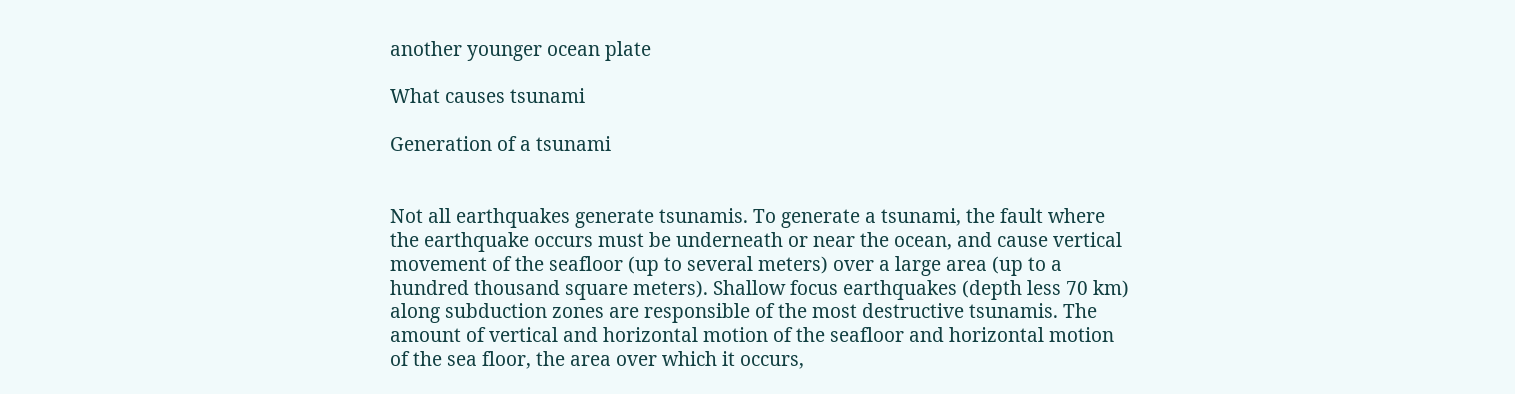another younger ocean plate

What causes tsunami

Generation of a tsunami


Not all earthquakes generate tsunamis. To generate a tsunami, the fault where the earthquake occurs must be underneath or near the ocean, and cause vertical movement of the seafloor (up to several meters) over a large area (up to a hundred thousand square meters). Shallow focus earthquakes (depth less 70 km) along subduction zones are responsible of the most destructive tsunamis. The amount of vertical and horizontal motion of the seafloor and horizontal motion of the sea floor, the area over which it occurs,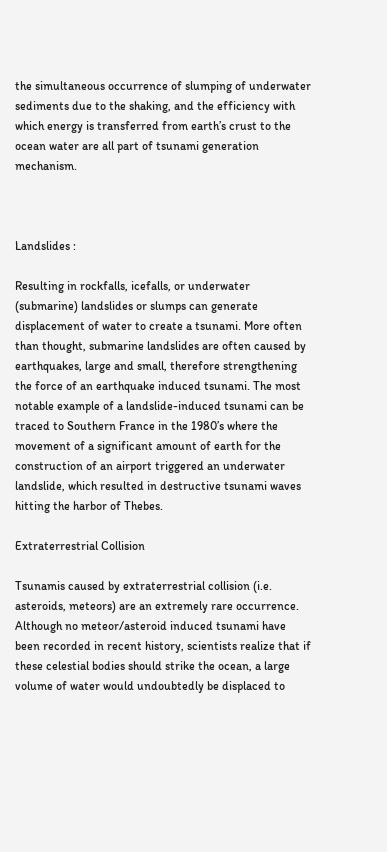the simultaneous occurrence of slumping of underwater sediments due to the shaking, and the efficiency with which energy is transferred from earth’s crust to the ocean water are all part of tsunami generation mechanism.



Landslides :

Resulting in rockfalls, icefalls, or underwater (submarine) landslides or slumps can generate displacement of water to create a tsunami. More often than thought, submarine landslides are often caused by earthquakes, large and small, therefore strengthening the force of an earthquake induced tsunami. The most notable example of a landslide-induced tsunami can be traced to Southern France in the 1980’s where the movement of a significant amount of earth for the construction of an airport triggered an underwater landslide, which resulted in destructive tsunami waves hitting the harbor of Thebes.

Extraterrestrial Collision

Tsunamis caused by extraterrestrial collision (i.e. asteroids, meteors) are an extremely rare occurrence. Although no meteor/asteroid induced tsunami have been recorded in recent history, scientists realize that if these celestial bodies should strike the ocean, a large volume of water would undoubtedly be displaced to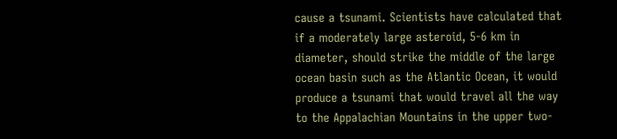cause a tsunami. Scientists have calculated that if a moderately large asteroid, 5-6 km in diameter, should strike the middle of the large ocean basin such as the Atlantic Ocean, it would produce a tsunami that would travel all the way to the Appalachian Mountains in the upper two-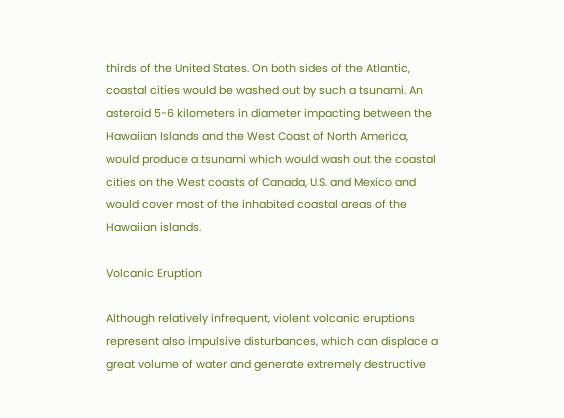thirds of the United States. On both sides of the Atlantic, coastal cities would be washed out by such a tsunami. An asteroid 5-6 kilometers in diameter impacting between the Hawaiian Islands and the West Coast of North America, would produce a tsunami which would wash out the coastal cities on the West coasts of Canada, U.S. and Mexico and would cover most of the inhabited coastal areas of the Hawaiian islands.

Volcanic Eruption

Although relatively infrequent, violent volcanic eruptions represent also impulsive disturbances, which can displace a great volume of water and generate extremely destructive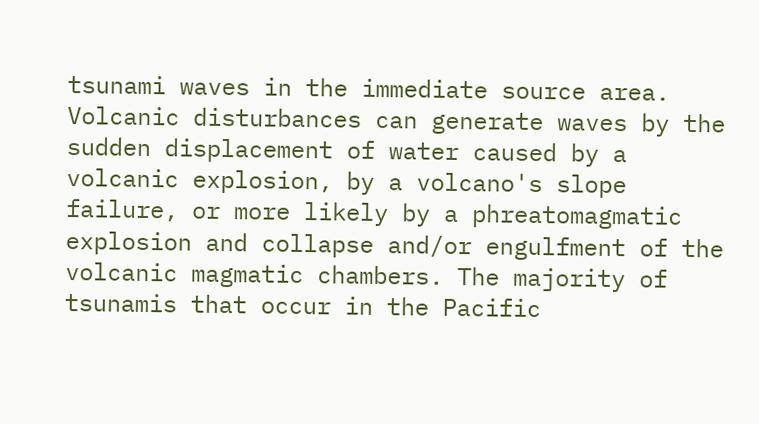tsunami waves in the immediate source area. Volcanic disturbances can generate waves by the sudden displacement of water caused by a volcanic explosion, by a volcano's slope failure, or more likely by a phreatomagmatic explosion and collapse and/or engulfment of the volcanic magmatic chambers. The majority of tsunamis that occur in the Pacific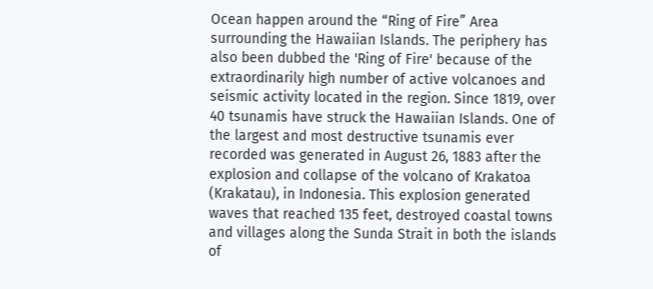Ocean happen around the “Ring of Fire” Area surrounding the Hawaiian Islands. The periphery has also been dubbed the 'Ring of Fire' because of the extraordinarily high number of active volcanoes and seismic activity located in the region. Since 1819, over 40 tsunamis have struck the Hawaiian Islands. One of the largest and most destructive tsunamis ever recorded was generated in August 26, 1883 after the explosion and collapse of the volcano of Krakatoa (Krakatau), in Indonesia. This explosion generated waves that reached 135 feet, destroyed coastal towns and villages along the Sunda Strait in both the islands of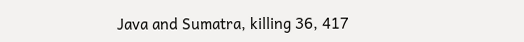Java and Sumatra, killing 36, 417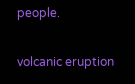people.

volcanic eruption